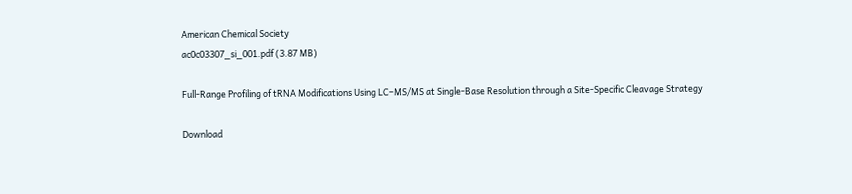American Chemical Society
ac0c03307_si_001.pdf (3.87 MB)

Full-Range Profiling of tRNA Modifications Using LC–MS/MS at Single-Base Resolution through a Site-Specific Cleavage Strategy

Download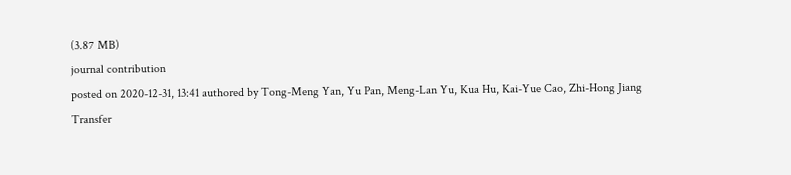(3.87 MB)
journal contribution
posted on 2020-12-31, 13:41 authored by Tong-Meng Yan, Yu Pan, Meng-Lan Yu, Kua Hu, Kai-Yue Cao, Zhi-Hong Jiang
Transfer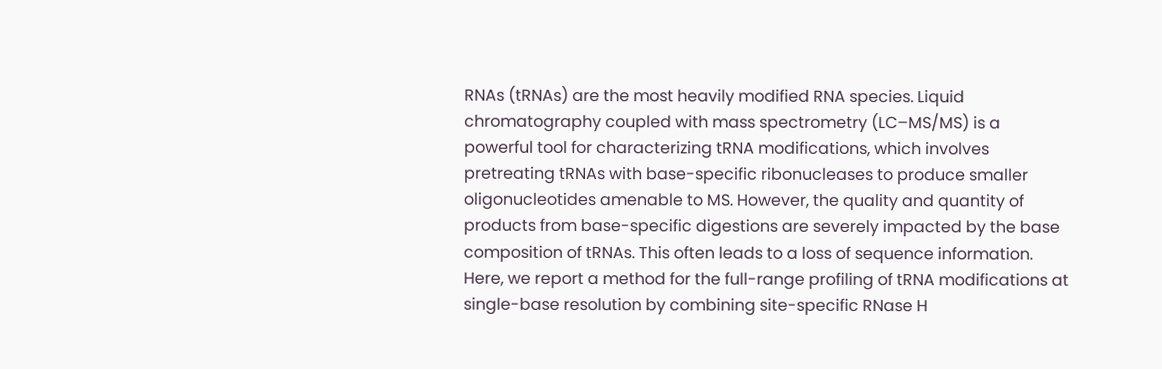RNAs (tRNAs) are the most heavily modified RNA species. Liquid chromatography coupled with mass spectrometry (LC–MS/MS) is a powerful tool for characterizing tRNA modifications, which involves pretreating tRNAs with base-specific ribonucleases to produce smaller oligonucleotides amenable to MS. However, the quality and quantity of products from base-specific digestions are severely impacted by the base composition of tRNAs. This often leads to a loss of sequence information. Here, we report a method for the full-range profiling of tRNA modifications at single-base resolution by combining site-specific RNase H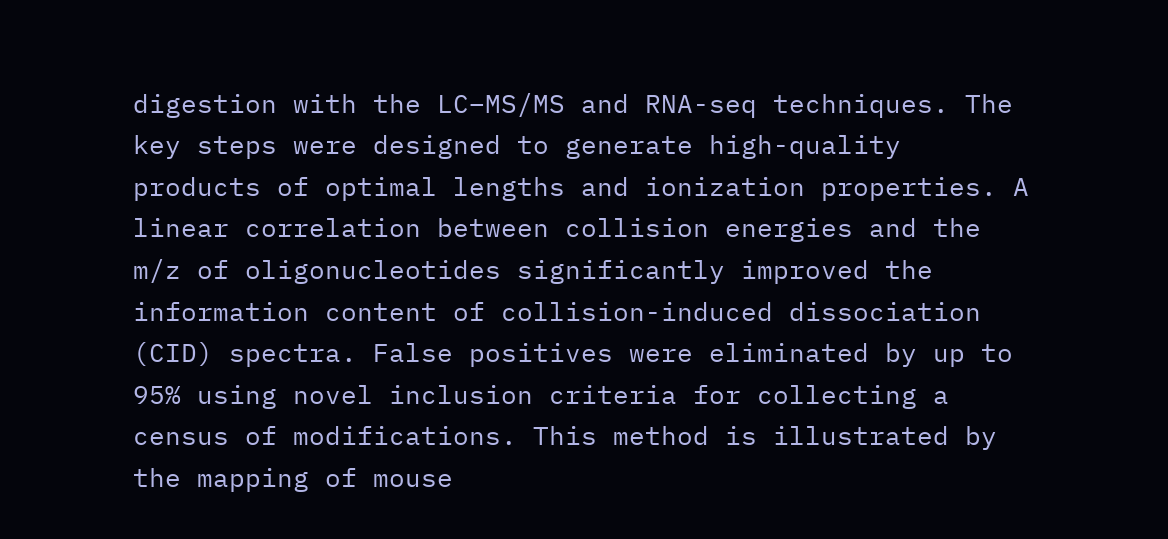digestion with the LC–MS/MS and RNA-seq techniques. The key steps were designed to generate high-quality products of optimal lengths and ionization properties. A linear correlation between collision energies and the m/z of oligonucleotides significantly improved the information content of collision-induced dissociation (CID) spectra. False positives were eliminated by up to 95% using novel inclusion criteria for collecting a census of modifications. This method is illustrated by the mapping of mouse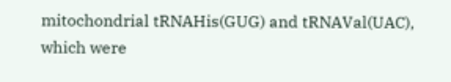mitochondrial tRNAHis(GUG) and tRNAVal(UAC), which were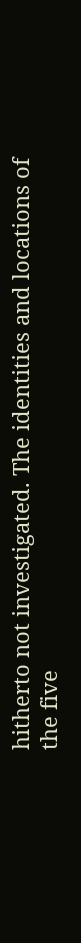hitherto not investigated. The identities and locations of the five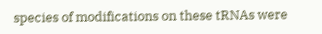species of modifications on these tRNAs were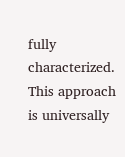fully characterized. This approach is universally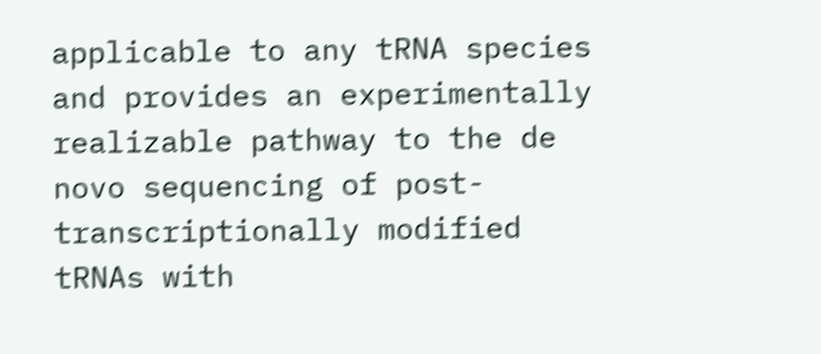applicable to any tRNA species and provides an experimentally realizable pathway to the de novo sequencing of post-transcriptionally modified tRNAs with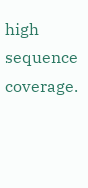high sequence coverage.